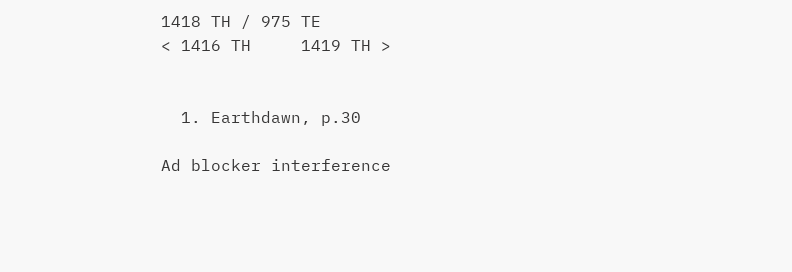1418 TH / 975 TE
< 1416 TH     1419 TH >


  1. Earthdawn, p.30

Ad blocker interference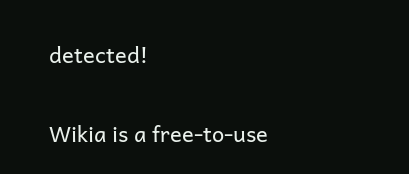detected!

Wikia is a free-to-use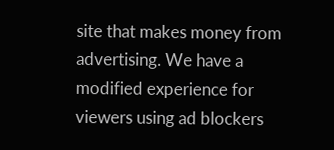site that makes money from advertising. We have a modified experience for viewers using ad blockers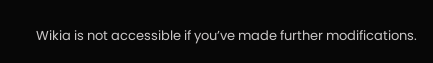Wikia is not accessible if you’ve made further modifications.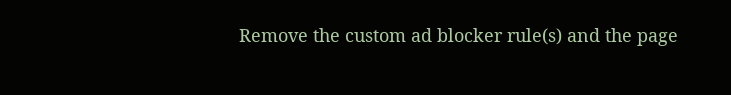Remove the custom ad blocker rule(s) and the page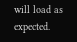will load as expected.